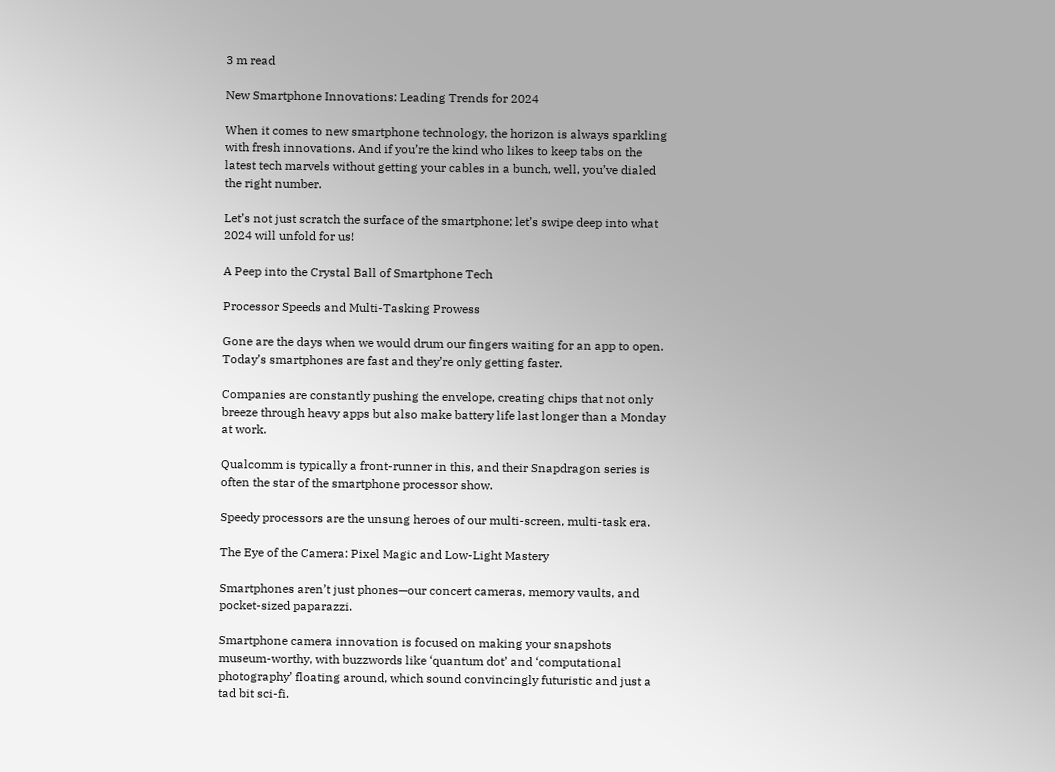3 m read

New Smartphone Innovations: Leading Trends for 2024

When it comes to new smartphone technology, the horizon is always sparkling with fresh innovations. And if you’re the kind who likes to keep tabs on the latest tech marvels without getting your cables in a bunch, well, you’ve dialed the right number.

Let’s not just scratch the surface of the smartphone; let’s swipe deep into what 2024 will unfold for us!

A Peep into the Crystal Ball of Smartphone Tech

Processor Speeds and Multi-Tasking Prowess

Gone are the days when we would drum our fingers waiting for an app to open. Today’s smartphones are fast and they’re only getting faster.

Companies are constantly pushing the envelope, creating chips that not only breeze through heavy apps but also make battery life last longer than a Monday at work.

Qualcomm is typically a front-runner in this, and their Snapdragon series is often the star of the smartphone processor show.

Speedy processors are the unsung heroes of our multi-screen, multi-task era.

The Eye of the Camera: Pixel Magic and Low-Light Mastery

Smartphones aren’t just phones—our concert cameras, memory vaults, and pocket-sized paparazzi.

Smartphone camera innovation is focused on making your snapshots museum-worthy, with buzzwords like ‘quantum dot’ and ‘computational photography’ floating around, which sound convincingly futuristic and just a tad bit sci-fi.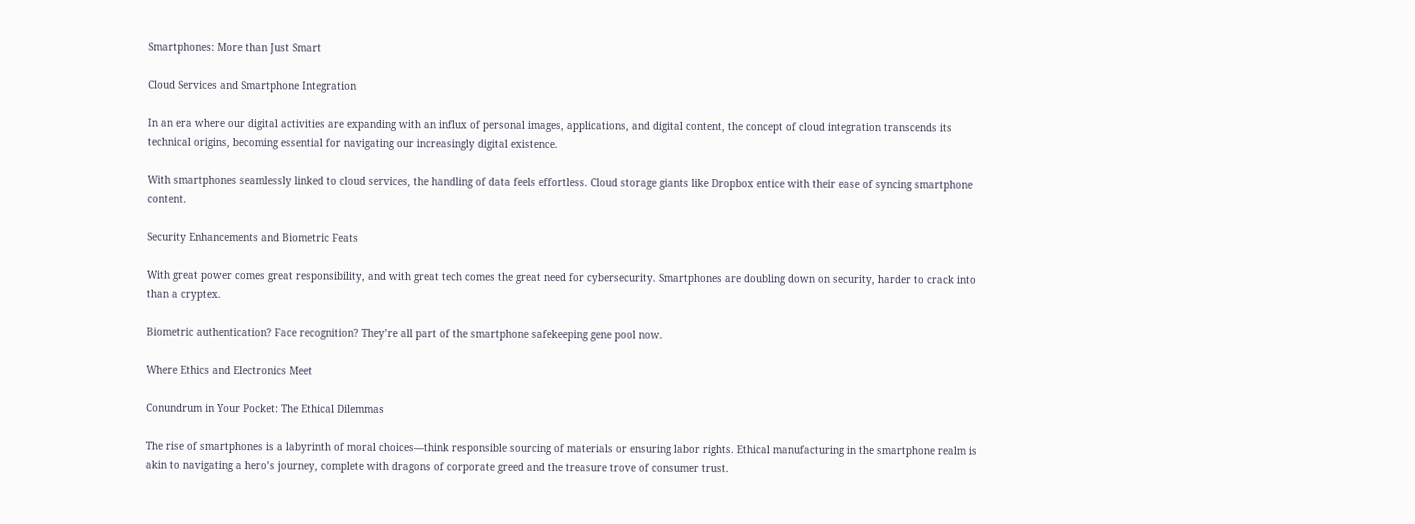Smartphones: More than Just Smart

Cloud Services and Smartphone Integration

In an era where our digital activities are expanding with an influx of personal images, applications, and digital content, the concept of cloud integration transcends its technical origins, becoming essential for navigating our increasingly digital existence.

With smartphones seamlessly linked to cloud services, the handling of data feels effortless. Cloud storage giants like Dropbox entice with their ease of syncing smartphone content.

Security Enhancements and Biometric Feats

With great power comes great responsibility, and with great tech comes the great need for cybersecurity. Smartphones are doubling down on security, harder to crack into than a cryptex.

Biometric authentication? Face recognition? They’re all part of the smartphone safekeeping gene pool now.

Where Ethics and Electronics Meet

Conundrum in Your Pocket: The Ethical Dilemmas

The rise of smartphones is a labyrinth of moral choices—think responsible sourcing of materials or ensuring labor rights. Ethical manufacturing in the smartphone realm is akin to navigating a hero’s journey, complete with dragons of corporate greed and the treasure trove of consumer trust.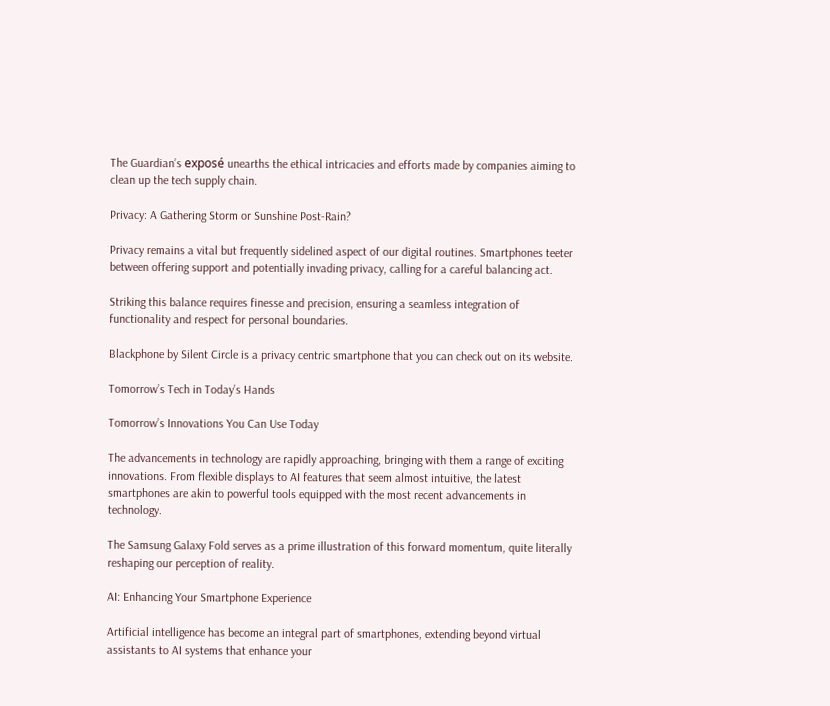The Guardian’s exposé unearths the ethical intricacies and efforts made by companies aiming to clean up the tech supply chain.

Privacy: A Gathering Storm or Sunshine Post-Rain?

Privacy remains a vital but frequently sidelined aspect of our digital routines. Smartphones teeter between offering support and potentially invading privacy, calling for a careful balancing act.

Striking this balance requires finesse and precision, ensuring a seamless integration of functionality and respect for personal boundaries.

Blackphone by Silent Circle is a privacy centric smartphone that you can check out on its website.

Tomorrow’s Tech in Today’s Hands

Tomorrow’s Innovations You Can Use Today

The advancements in technology are rapidly approaching, bringing with them a range of exciting innovations. From flexible displays to AI features that seem almost intuitive, the latest smartphones are akin to powerful tools equipped with the most recent advancements in technology.

The Samsung Galaxy Fold serves as a prime illustration of this forward momentum, quite literally reshaping our perception of reality.

AI: Enhancing Your Smartphone Experience

Artificial intelligence has become an integral part of smartphones, extending beyond virtual assistants to AI systems that enhance your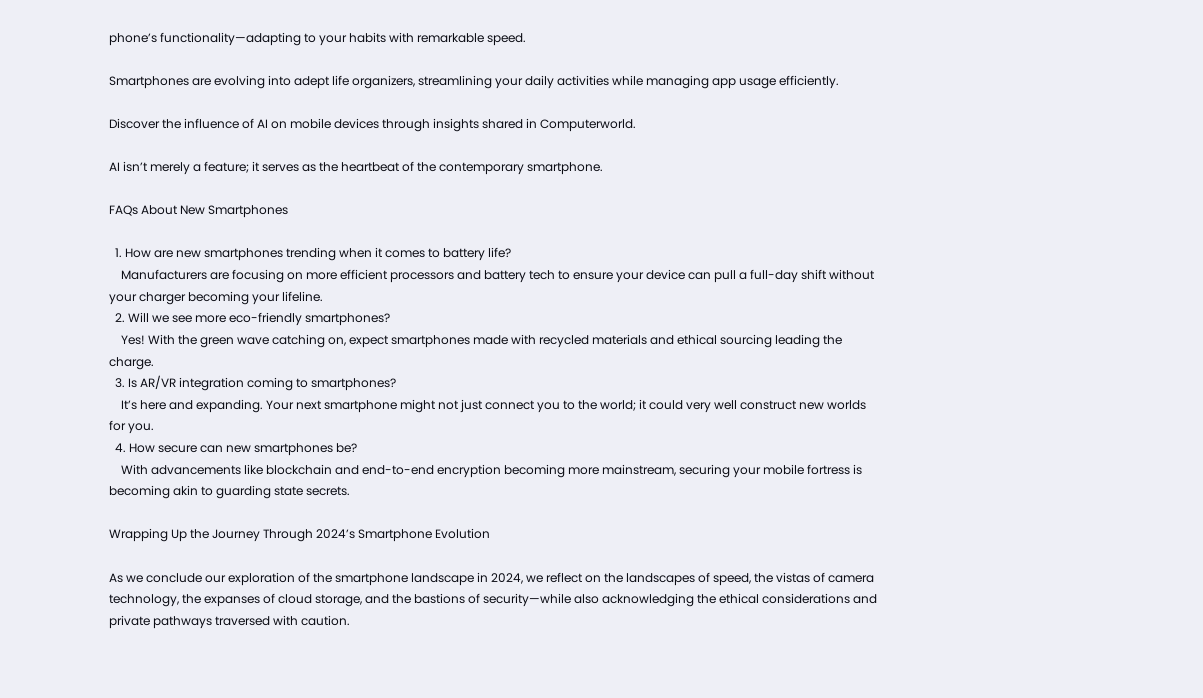phone’s functionality—adapting to your habits with remarkable speed.

Smartphones are evolving into adept life organizers, streamlining your daily activities while managing app usage efficiently.

Discover the influence of AI on mobile devices through insights shared in Computerworld.

AI isn’t merely a feature; it serves as the heartbeat of the contemporary smartphone.

FAQs About New Smartphones

  1. How are new smartphones trending when it comes to battery life?
    Manufacturers are focusing on more efficient processors and battery tech to ensure your device can pull a full-day shift without your charger becoming your lifeline.
  2. Will we see more eco-friendly smartphones?
    Yes! With the green wave catching on, expect smartphones made with recycled materials and ethical sourcing leading the charge.
  3. Is AR/VR integration coming to smartphones?
    It’s here and expanding. Your next smartphone might not just connect you to the world; it could very well construct new worlds for you.
  4. How secure can new smartphones be?
    With advancements like blockchain and end-to-end encryption becoming more mainstream, securing your mobile fortress is becoming akin to guarding state secrets.

Wrapping Up the Journey Through 2024’s Smartphone Evolution

As we conclude our exploration of the smartphone landscape in 2024, we reflect on the landscapes of speed, the vistas of camera technology, the expanses of cloud storage, and the bastions of security—while also acknowledging the ethical considerations and private pathways traversed with caution.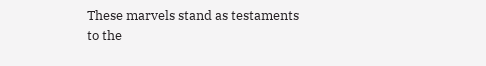These marvels stand as testaments to the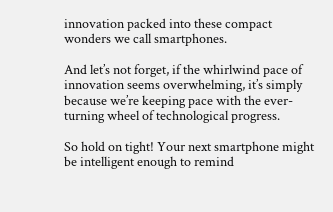innovation packed into these compact wonders we call smartphones.

And let’s not forget, if the whirlwind pace of innovation seems overwhelming, it’s simply because we’re keeping pace with the ever-turning wheel of technological progress.

So hold on tight! Your next smartphone might be intelligent enough to remind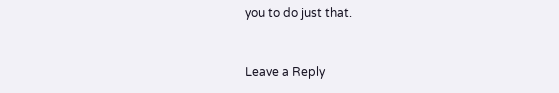you to do just that.


Leave a Reply